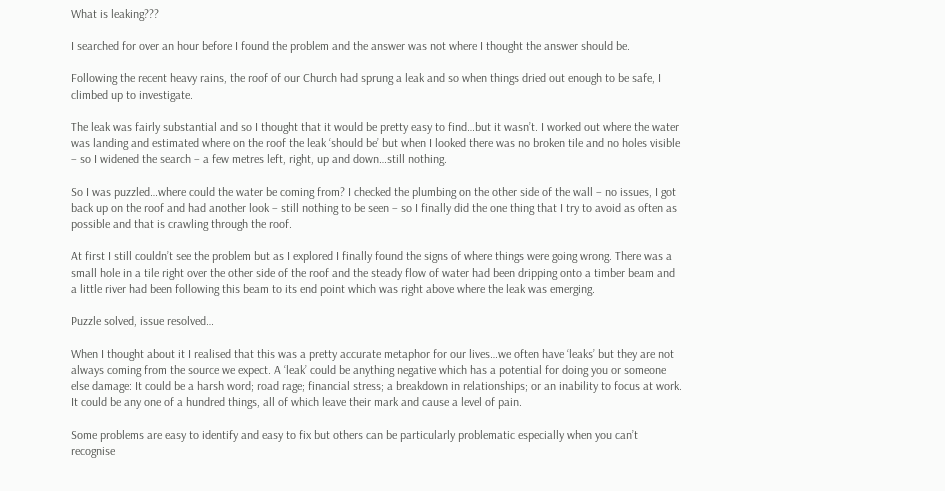What is leaking???

I searched for over an hour before I found the problem and the answer was not where I thought the answer should be.

Following the recent heavy rains, the roof of our Church had sprung a leak and so when things dried out enough to be safe, I climbed up to investigate.

The leak was fairly substantial and so I thought that it would be pretty easy to find…but it wasn’t. I worked out where the water was landing and estimated where on the roof the leak ‘should be’ but when I looked there was no broken tile and no holes visible – so I widened the search – a few metres left, right, up and down…still nothing.

So I was puzzled…where could the water be coming from? I checked the plumbing on the other side of the wall – no issues, I got back up on the roof and had another look – still nothing to be seen – so I finally did the one thing that I try to avoid as often as possible and that is crawling through the roof.

At first I still couldn’t see the problem but as I explored I finally found the signs of where things were going wrong. There was a small hole in a tile right over the other side of the roof and the steady flow of water had been dripping onto a timber beam and a little river had been following this beam to its end point which was right above where the leak was emerging.

Puzzle solved, issue resolved…

When I thought about it I realised that this was a pretty accurate metaphor for our lives…we often have ‘leaks’ but they are not always coming from the source we expect. A ‘leak’ could be anything negative which has a potential for doing you or someone else damage: It could be a harsh word; road rage; financial stress; a breakdown in relationships; or an inability to focus at work. It could be any one of a hundred things, all of which leave their mark and cause a level of pain.

Some problems are easy to identify and easy to fix but others can be particularly problematic especially when you can’t recognise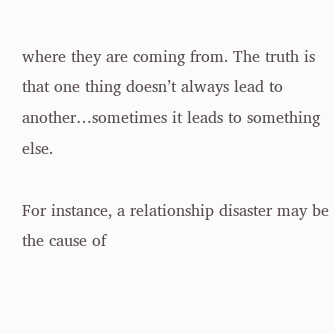where they are coming from. The truth is that one thing doesn’t always lead to another…sometimes it leads to something else.

For instance, a relationship disaster may be the cause of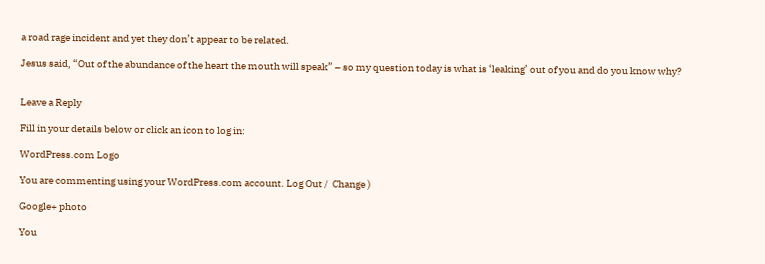a road rage incident and yet they don’t appear to be related.

Jesus said, “Out of the abundance of the heart the mouth will speak” – so my question today is what is ‘leaking’ out of you and do you know why?


Leave a Reply

Fill in your details below or click an icon to log in:

WordPress.com Logo

You are commenting using your WordPress.com account. Log Out /  Change )

Google+ photo

You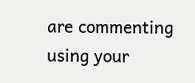are commenting using your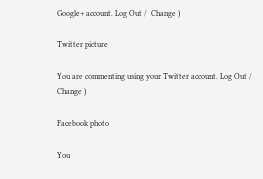Google+ account. Log Out /  Change )

Twitter picture

You are commenting using your Twitter account. Log Out /  Change )

Facebook photo

You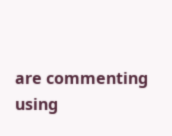are commenting using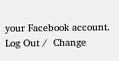your Facebook account. Log Out /  Change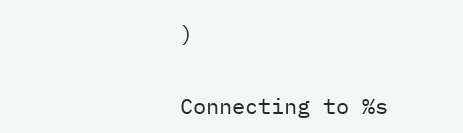)


Connecting to %s